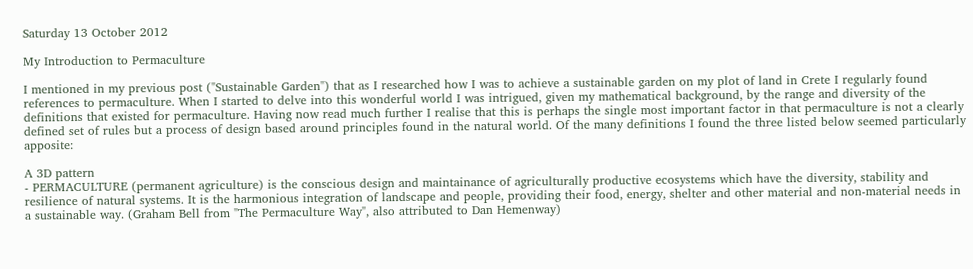Saturday 13 October 2012

My Introduction to Permaculture

I mentioned in my previous post ("Sustainable Garden") that as I researched how I was to achieve a sustainable garden on my plot of land in Crete I regularly found references to permaculture. When I started to delve into this wonderful world I was intrigued, given my mathematical background, by the range and diversity of the definitions that existed for permaculture. Having now read much further I realise that this is perhaps the single most important factor in that permaculture is not a clearly defined set of rules but a process of design based around principles found in the natural world. Of the many definitions I found the three listed below seemed particularly apposite:

A 3D pattern
- PERMACULTURE (permanent agriculture) is the conscious design and maintainance of agriculturally productive ecosystems which have the diversity, stability and resilience of natural systems. It is the harmonious integration of landscape and people, providing their food, energy, shelter and other material and non-material needs in a sustainable way. (Graham Bell from "The Permaculture Way", also attributed to Dan Hemenway)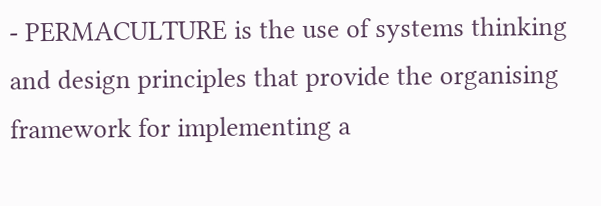- PERMACULTURE is the use of systems thinking and design principles that provide the organising framework for implementing a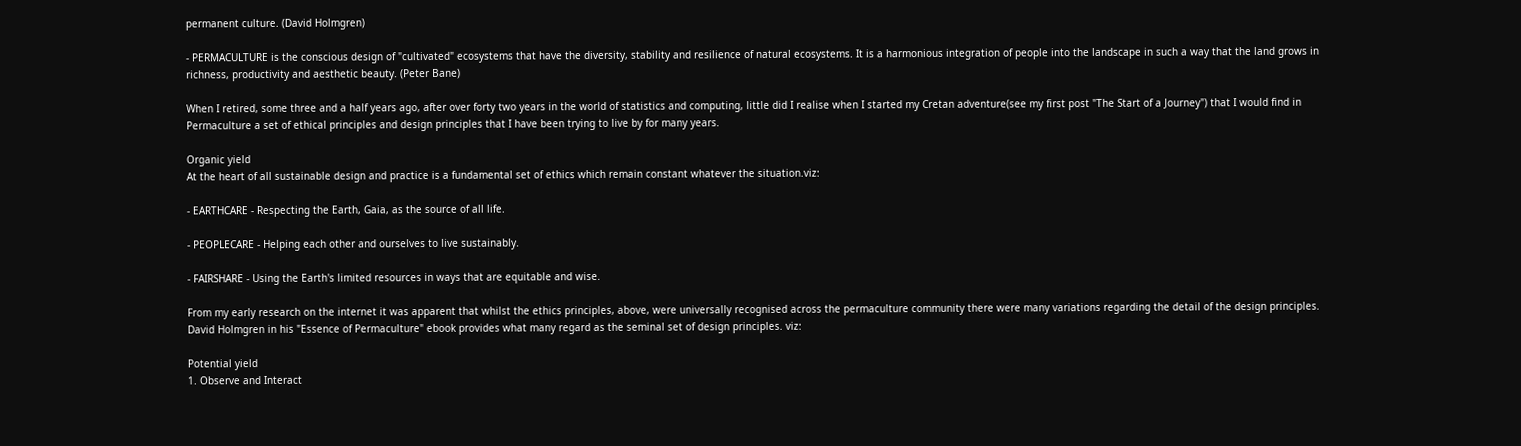permanent culture. (David Holmgren)

- PERMACULTURE is the conscious design of "cultivated" ecosystems that have the diversity, stability and resilience of natural ecosystems. It is a harmonious integration of people into the landscape in such a way that the land grows in richness, productivity and aesthetic beauty. (Peter Bane)

When I retired, some three and a half years ago, after over forty two years in the world of statistics and computing, little did I realise when I started my Cretan adventure(see my first post "The Start of a Journey") that I would find in Permaculture a set of ethical principles and design principles that I have been trying to live by for many years.

Organic yield
At the heart of all sustainable design and practice is a fundamental set of ethics which remain constant whatever the situation.viz:

- EARTHCARE - Respecting the Earth, Gaia, as the source of all life.

- PEOPLECARE - Helping each other and ourselves to live sustainably.

- FAIRSHARE - Using the Earth's limited resources in ways that are equitable and wise.

From my early research on the internet it was apparent that whilst the ethics principles, above, were universally recognised across the permaculture community there were many variations regarding the detail of the design principles. David Holmgren in his "Essence of Permaculture" ebook provides what many regard as the seminal set of design principles. viz:

Potential yield
1. Observe and Interact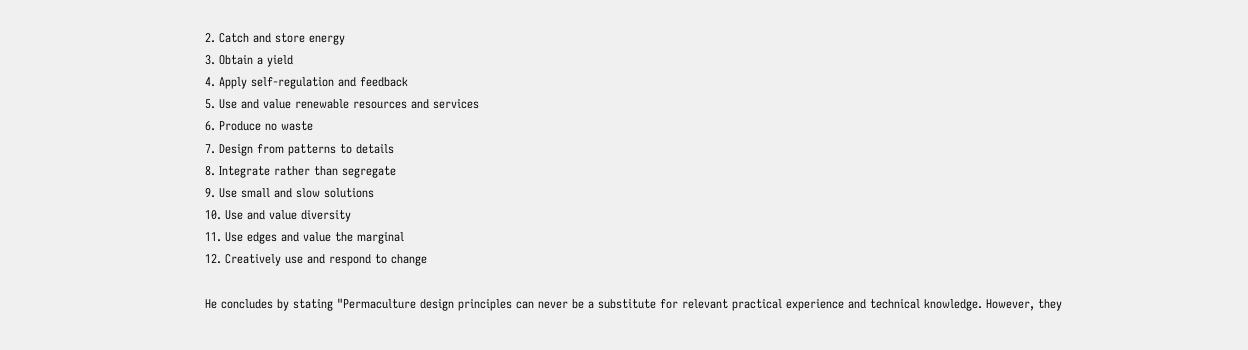2. Catch and store energy
3. Obtain a yield
4. Apply self-regulation and feedback
5. Use and value renewable resources and services
6. Produce no waste
7. Design from patterns to details
8. Integrate rather than segregate
9. Use small and slow solutions
10. Use and value diversity
11. Use edges and value the marginal
12. Creatively use and respond to change

He concludes by stating "Permaculture design principles can never be a substitute for relevant practical experience and technical knowledge. However, they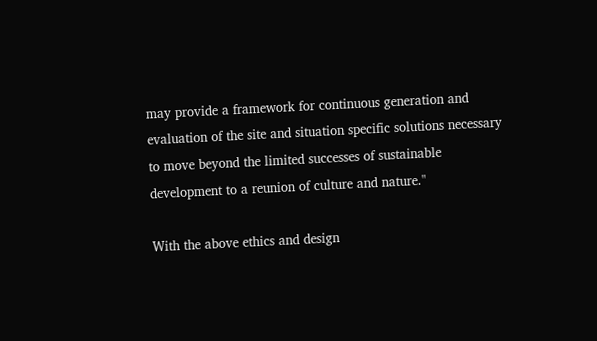may provide a framework for continuous generation and evaluation of the site and situation specific solutions necessary to move beyond the limited successes of sustainable development to a reunion of culture and nature."

With the above ethics and design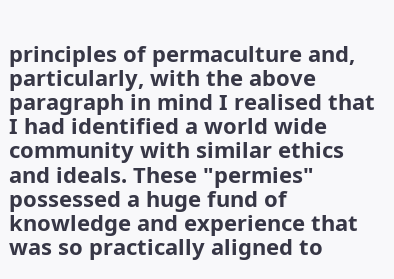principles of permaculture and, particularly, with the above paragraph in mind I realised that I had identified a world wide community with similar ethics and ideals. These "permies" possessed a huge fund of knowledge and experience that was so practically aligned to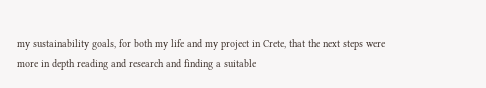my sustainability goals, for both my life and my project in Crete, that the next steps were more in depth reading and research and finding a suitable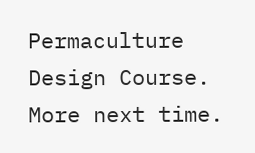Permaculture Design Course. More next time.